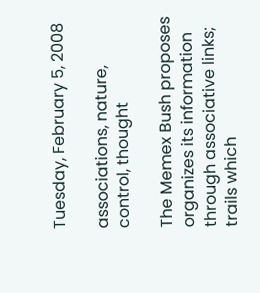Tuesday, February 5, 2008

associations, nature, control, thought

The Memex Bush proposes organizes its information through associative links; trails which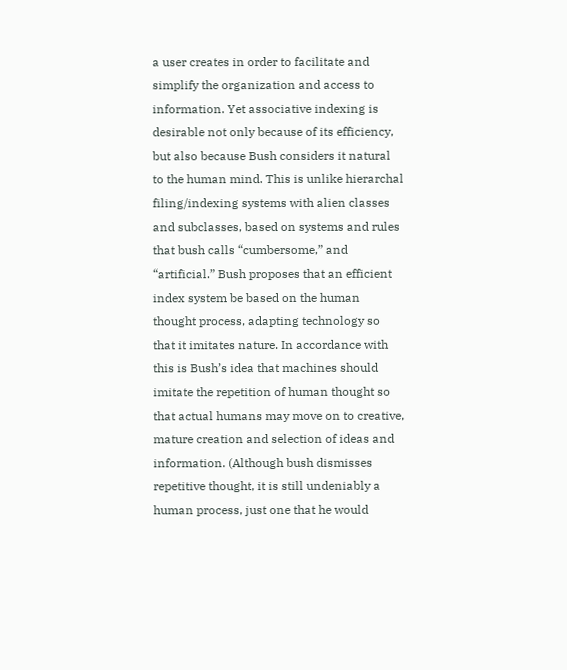a user creates in order to facilitate and simplify the organization and access to information. Yet associative indexing is desirable not only because of its efficiency, but also because Bush considers it natural to the human mind. This is unlike hierarchal filing/indexing systems with alien classes and subclasses, based on systems and rules that bush calls “cumbersome,” and “artificial.” Bush proposes that an efficient index system be based on the human thought process, adapting technology so that it imitates nature. In accordance with this is Bush’s idea that machines should imitate the repetition of human thought so that actual humans may move on to creative, mature creation and selection of ideas and information. (Although bush dismisses repetitive thought, it is still undeniably a human process, just one that he would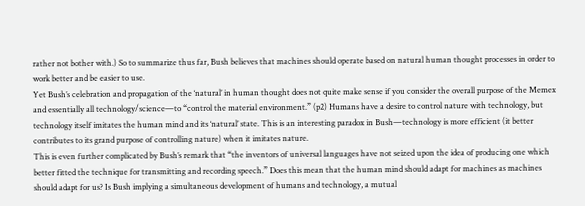rather not bother with.) So to summarize thus far, Bush believes that machines should operate based on natural human thought processes in order to work better and be easier to use.
Yet Bush’s celebration and propagation of the ‘natural’ in human thought does not quite make sense if you consider the overall purpose of the Memex and essentially all technology/science—to “control the material environment.” (p2) Humans have a desire to control nature with technology, but technology itself imitates the human mind and its ‘natural’ state. This is an interesting paradox in Bush—technology is more efficient (it better contributes to its grand purpose of controlling nature) when it imitates nature.
This is even further complicated by Bush’s remark that “the inventors of universal languages have not seized upon the idea of producing one which better fitted the technique for transmitting and recording speech.” Does this mean that the human mind should adapt for machines as machines should adapt for us? Is Bush implying a simultaneous development of humans and technology, a mutual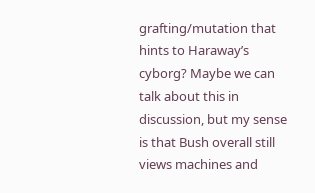grafting/mutation that hints to Haraway’s cyborg? Maybe we can talk about this in discussion, but my sense is that Bush overall still views machines and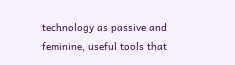technology as passive and feminine, useful tools that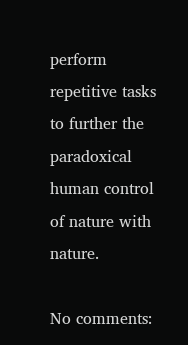perform repetitive tasks to further the paradoxical human control of nature with nature.

No comments: